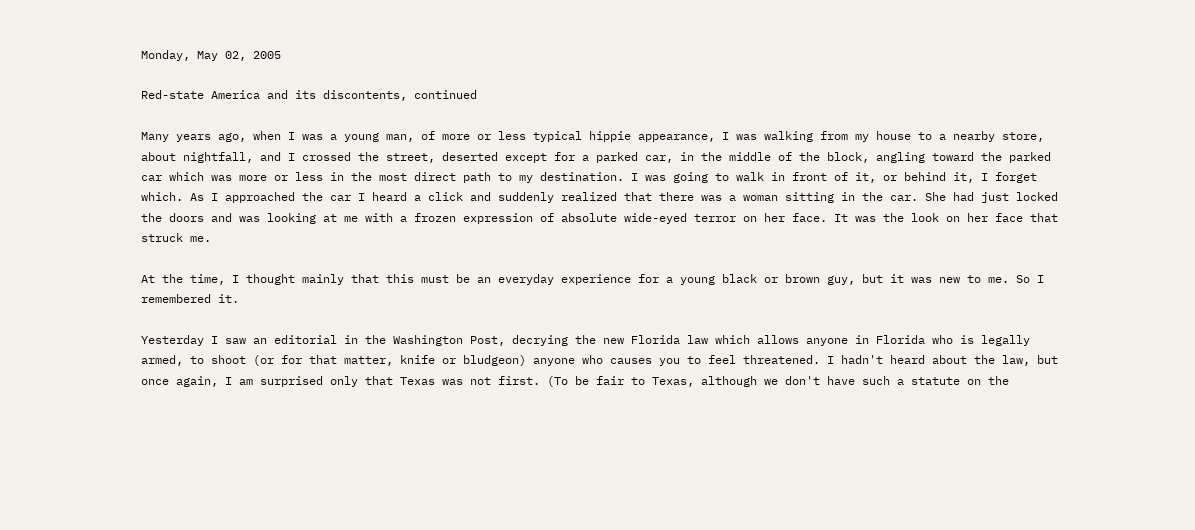Monday, May 02, 2005

Red-state America and its discontents, continued

Many years ago, when I was a young man, of more or less typical hippie appearance, I was walking from my house to a nearby store, about nightfall, and I crossed the street, deserted except for a parked car, in the middle of the block, angling toward the parked car which was more or less in the most direct path to my destination. I was going to walk in front of it, or behind it, I forget which. As I approached the car I heard a click and suddenly realized that there was a woman sitting in the car. She had just locked the doors and was looking at me with a frozen expression of absolute wide-eyed terror on her face. It was the look on her face that struck me.

At the time, I thought mainly that this must be an everyday experience for a young black or brown guy, but it was new to me. So I remembered it.

Yesterday I saw an editorial in the Washington Post, decrying the new Florida law which allows anyone in Florida who is legally armed, to shoot (or for that matter, knife or bludgeon) anyone who causes you to feel threatened. I hadn't heard about the law, but once again, I am surprised only that Texas was not first. (To be fair to Texas, although we don't have such a statute on the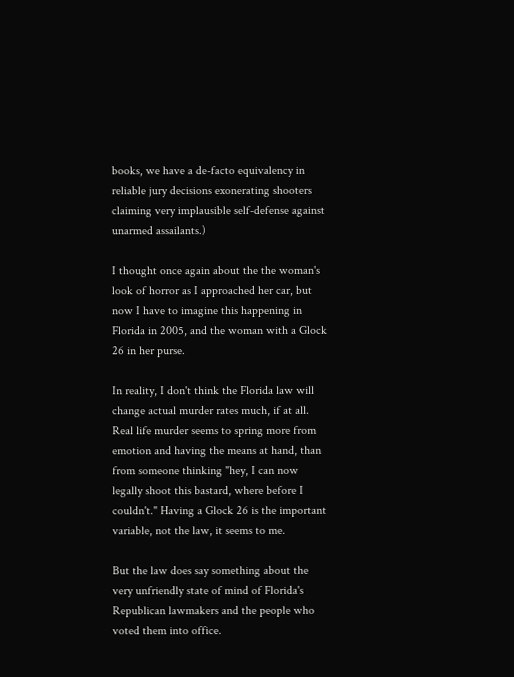books, we have a de-facto equivalency in reliable jury decisions exonerating shooters claiming very implausible self-defense against unarmed assailants.)

I thought once again about the the woman's look of horror as I approached her car, but now I have to imagine this happening in Florida in 2005, and the woman with a Glock 26 in her purse.

In reality, I don't think the Florida law will change actual murder rates much, if at all. Real life murder seems to spring more from emotion and having the means at hand, than from someone thinking "hey, I can now legally shoot this bastard, where before I couldn't." Having a Glock 26 is the important variable, not the law, it seems to me.

But the law does say something about the very unfriendly state of mind of Florida's Republican lawmakers and the people who voted them into office.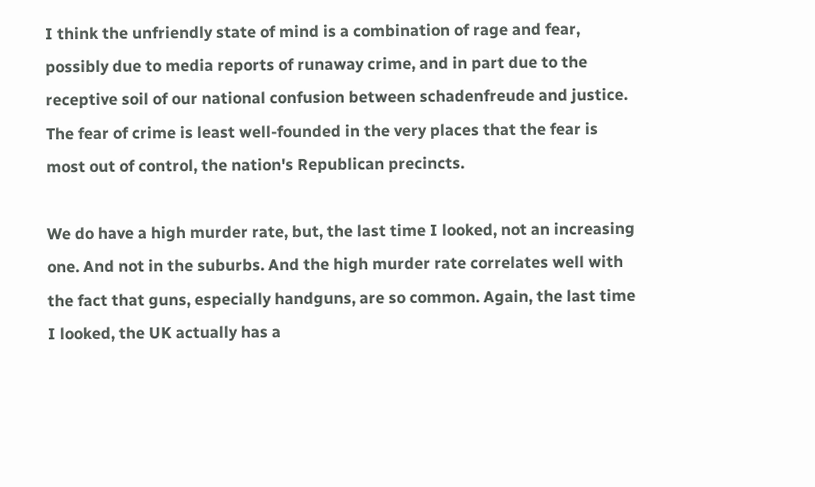I think the unfriendly state of mind is a combination of rage and fear, possibly due to media reports of runaway crime, and in part due to the receptive soil of our national confusion between schadenfreude and justice. The fear of crime is least well-founded in the very places that the fear is most out of control, the nation's Republican precincts.

We do have a high murder rate, but, the last time I looked, not an increasing one. And not in the suburbs. And the high murder rate correlates well with the fact that guns, especially handguns, are so common. Again, the last time I looked, the UK actually has a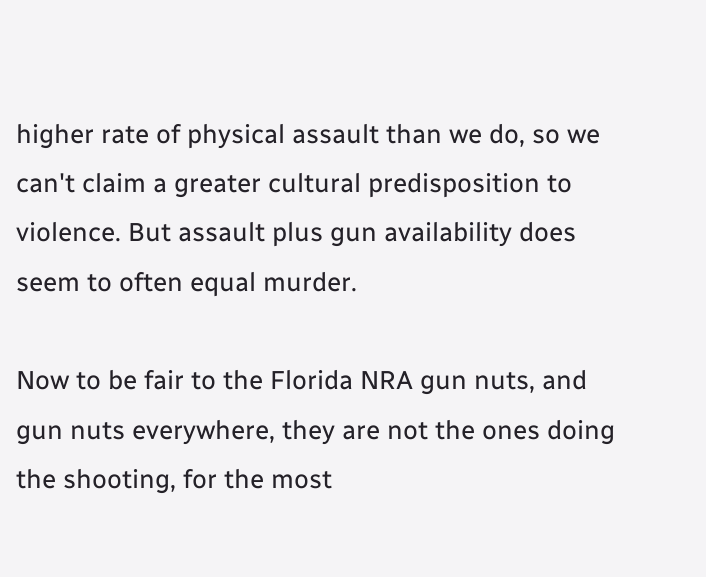higher rate of physical assault than we do, so we can't claim a greater cultural predisposition to violence. But assault plus gun availability does seem to often equal murder.

Now to be fair to the Florida NRA gun nuts, and gun nuts everywhere, they are not the ones doing the shooting, for the most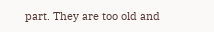part. They are too old and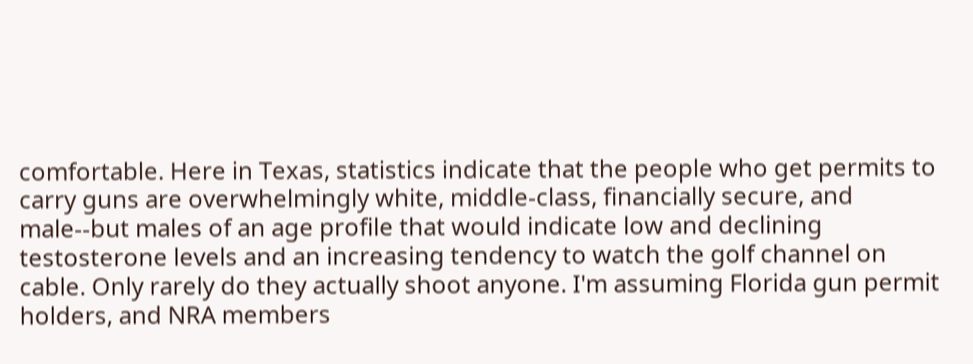comfortable. Here in Texas, statistics indicate that the people who get permits to carry guns are overwhelmingly white, middle-class, financially secure, and male--but males of an age profile that would indicate low and declining testosterone levels and an increasing tendency to watch the golf channel on cable. Only rarely do they actually shoot anyone. I'm assuming Florida gun permit holders, and NRA members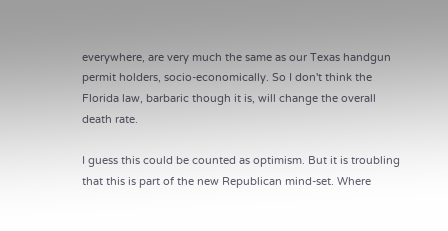everywhere, are very much the same as our Texas handgun permit holders, socio-economically. So I don't think the Florida law, barbaric though it is, will change the overall death rate.

I guess this could be counted as optimism. But it is troubling that this is part of the new Republican mind-set. Where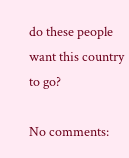do these people want this country to go?

No comments: